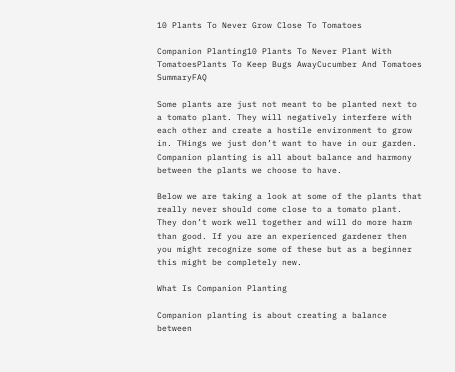10 Plants To Never Grow Close To Tomatoes

Companion Planting10 Plants To Never Plant With TomatoesPlants To Keep Bugs AwayCucumber And Tomatoes SummaryFAQ

Some plants are just not meant to be planted next to a tomato plant. They will negatively interfere with each other and create a hostile environment to grow in. THings we just don’t want to have in our garden. Companion planting is all about balance and harmony between the plants we choose to have.

Below we are taking a look at some of the plants that really never should come close to a tomato plant. They don’t work well together and will do more harm than good. If you are an experienced gardener then you might recognize some of these but as a beginner this might be completely new.

What Is Companion Planting

Companion planting is about creating a balance between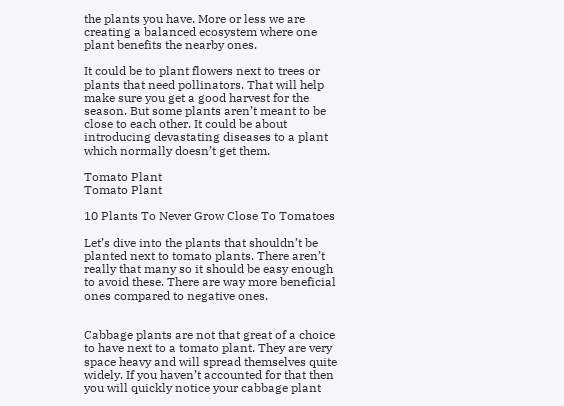the plants you have. More or less we are creating a balanced ecosystem where one plant benefits the nearby ones.

It could be to plant flowers next to trees or plants that need pollinators. That will help make sure you get a good harvest for the season. But some plants aren’t meant to be close to each other. It could be about introducing devastating diseases to a plant which normally doesn’t get them.

Tomato Plant
Tomato Plant

10 Plants To Never Grow Close To Tomatoes

Let’s dive into the plants that shouldn’t be planted next to tomato plants. There aren’t really that many so it should be easy enough to avoid these. There are way more beneficial ones compared to negative ones.


Cabbage plants are not that great of a choice to have next to a tomato plant. They are very space heavy and will spread themselves quite widely. If you haven’t accounted for that then you will quickly notice your cabbage plant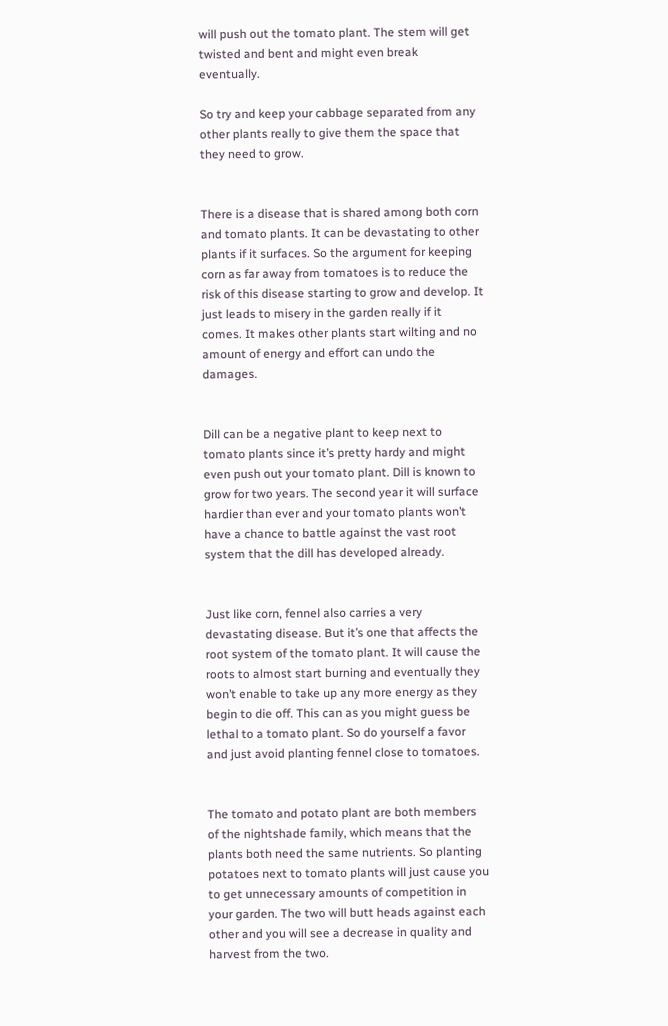will push out the tomato plant. The stem will get twisted and bent and might even break eventually.

So try and keep your cabbage separated from any other plants really to give them the space that they need to grow.


There is a disease that is shared among both corn and tomato plants. It can be devastating to other plants if it surfaces. So the argument for keeping corn as far away from tomatoes is to reduce the risk of this disease starting to grow and develop. It just leads to misery in the garden really if it comes. It makes other plants start wilting and no amount of energy and effort can undo the damages.


Dill can be a negative plant to keep next to tomato plants since it’s pretty hardy and might even push out your tomato plant. Dill is known to grow for two years. The second year it will surface hardier than ever and your tomato plants won’t have a chance to battle against the vast root system that the dill has developed already.


Just like corn, fennel also carries a very devastating disease. But it’s one that affects the root system of the tomato plant. It will cause the roots to almost start burning and eventually they won’t enable to take up any more energy as they begin to die off. This can as you might guess be lethal to a tomato plant. So do yourself a favor and just avoid planting fennel close to tomatoes.


The tomato and potato plant are both members of the nightshade family, which means that the plants both need the same nutrients. So planting potatoes next to tomato plants will just cause you to get unnecessary amounts of competition in your garden. The two will butt heads against each other and you will see a decrease in quality and harvest from the two.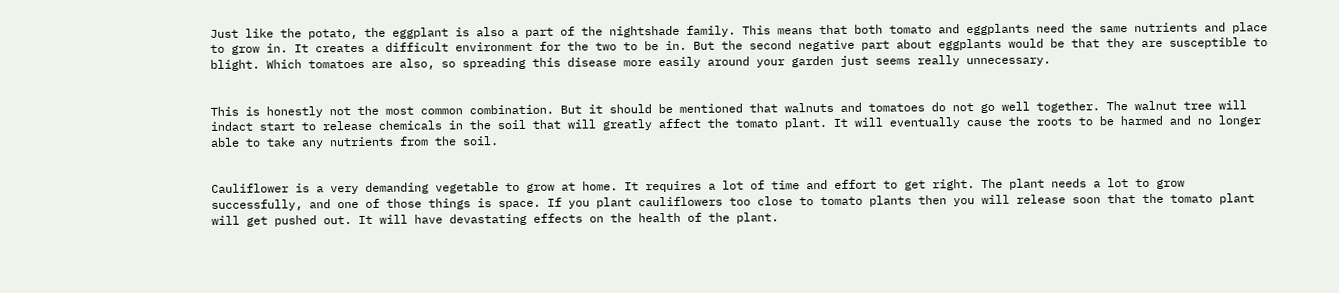Just like the potato, the eggplant is also a part of the nightshade family. This means that both tomato and eggplants need the same nutrients and place to grow in. It creates a difficult environment for the two to be in. But the second negative part about eggplants would be that they are susceptible to blight. Which tomatoes are also, so spreading this disease more easily around your garden just seems really unnecessary.


This is honestly not the most common combination. But it should be mentioned that walnuts and tomatoes do not go well together. The walnut tree will indact start to release chemicals in the soil that will greatly affect the tomato plant. It will eventually cause the roots to be harmed and no longer able to take any nutrients from the soil.


Cauliflower is a very demanding vegetable to grow at home. It requires a lot of time and effort to get right. The plant needs a lot to grow successfully, and one of those things is space. If you plant cauliflowers too close to tomato plants then you will release soon that the tomato plant will get pushed out. It will have devastating effects on the health of the plant.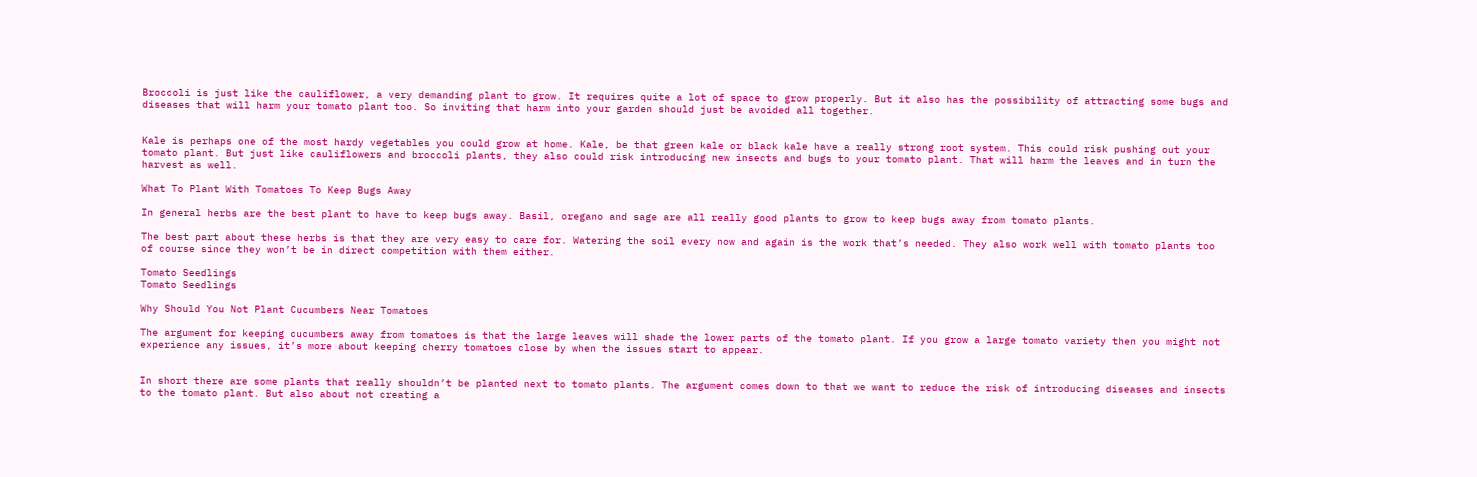Broccoli is just like the cauliflower, a very demanding plant to grow. It requires quite a lot of space to grow properly. But it also has the possibility of attracting some bugs and diseases that will harm your tomato plant too. So inviting that harm into your garden should just be avoided all together.


Kale is perhaps one of the most hardy vegetables you could grow at home. Kale, be that green kale or black kale have a really strong root system. This could risk pushing out your tomato plant. But just like cauliflowers and broccoli plants, they also could risk introducing new insects and bugs to your tomato plant. That will harm the leaves and in turn the harvest as well.

What To Plant With Tomatoes To Keep Bugs Away

In general herbs are the best plant to have to keep bugs away. Basil, oregano and sage are all really good plants to grow to keep bugs away from tomato plants.

The best part about these herbs is that they are very easy to care for. Watering the soil every now and again is the work that’s needed. They also work well with tomato plants too of course since they won’t be in direct competition with them either.

Tomato Seedlings
Tomato Seedlings

Why Should You Not Plant Cucumbers Near Tomatoes

The argument for keeping cucumbers away from tomatoes is that the large leaves will shade the lower parts of the tomato plant. If you grow a large tomato variety then you might not experience any issues, it’s more about keeping cherry tomatoes close by when the issues start to appear.


In short there are some plants that really shouldn’t be planted next to tomato plants. The argument comes down to that we want to reduce the risk of introducing diseases and insects to the tomato plant. But also about not creating a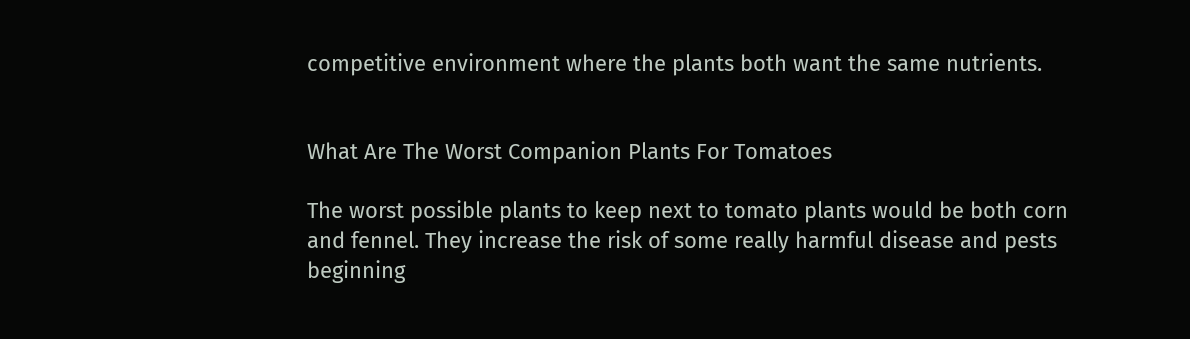competitive environment where the plants both want the same nutrients.


What Are The Worst Companion Plants For Tomatoes

The worst possible plants to keep next to tomato plants would be both corn and fennel. They increase the risk of some really harmful disease and pests beginning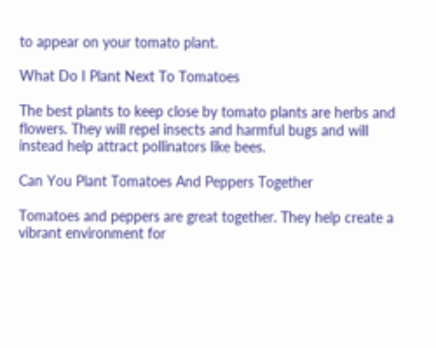to appear on your tomato plant.

What Do I Plant Next To Tomatoes

The best plants to keep close by tomato plants are herbs and flowers. They will repel insects and harmful bugs and will instead help attract pollinators like bees.

Can You Plant Tomatoes And Peppers Together

Tomatoes and peppers are great together. They help create a vibrant environment for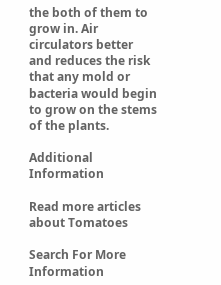the both of them to grow in. Air circulators better and reduces the risk that any mold or bacteria would begin to grow on the stems of the plants.

Additional Information

Read more articles about Tomatoes

Search For More Information